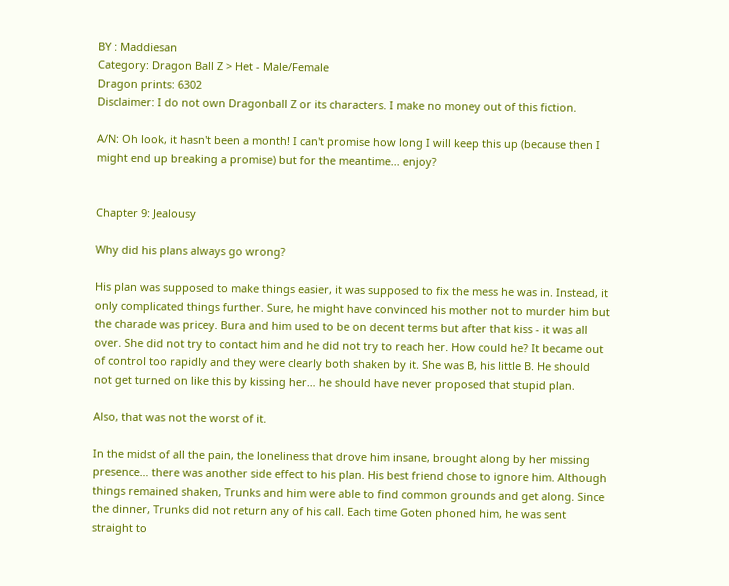BY : Maddiesan
Category: Dragon Ball Z > Het - Male/Female
Dragon prints: 6302
Disclaimer: I do not own Dragonball Z or its characters. I make no money out of this fiction.

A/N: Oh look, it hasn't been a month! I can't promise how long I will keep this up (because then I might end up breaking a promise) but for the meantime... enjoy?


Chapter 9: Jealousy

Why did his plans always go wrong?

His plan was supposed to make things easier, it was supposed to fix the mess he was in. Instead, it only complicated things further. Sure, he might have convinced his mother not to murder him but the charade was pricey. Bura and him used to be on decent terms but after that kiss - it was all over. She did not try to contact him and he did not try to reach her. How could he? It became out of control too rapidly and they were clearly both shaken by it. She was B, his little B. He should not get turned on like this by kissing her… he should have never proposed that stupid plan.

Also, that was not the worst of it.

In the midst of all the pain, the loneliness that drove him insane, brought along by her missing presence… there was another side effect to his plan. His best friend chose to ignore him. Although things remained shaken, Trunks and him were able to find common grounds and get along. Since the dinner, Trunks did not return any of his call. Each time Goten phoned him, he was sent straight to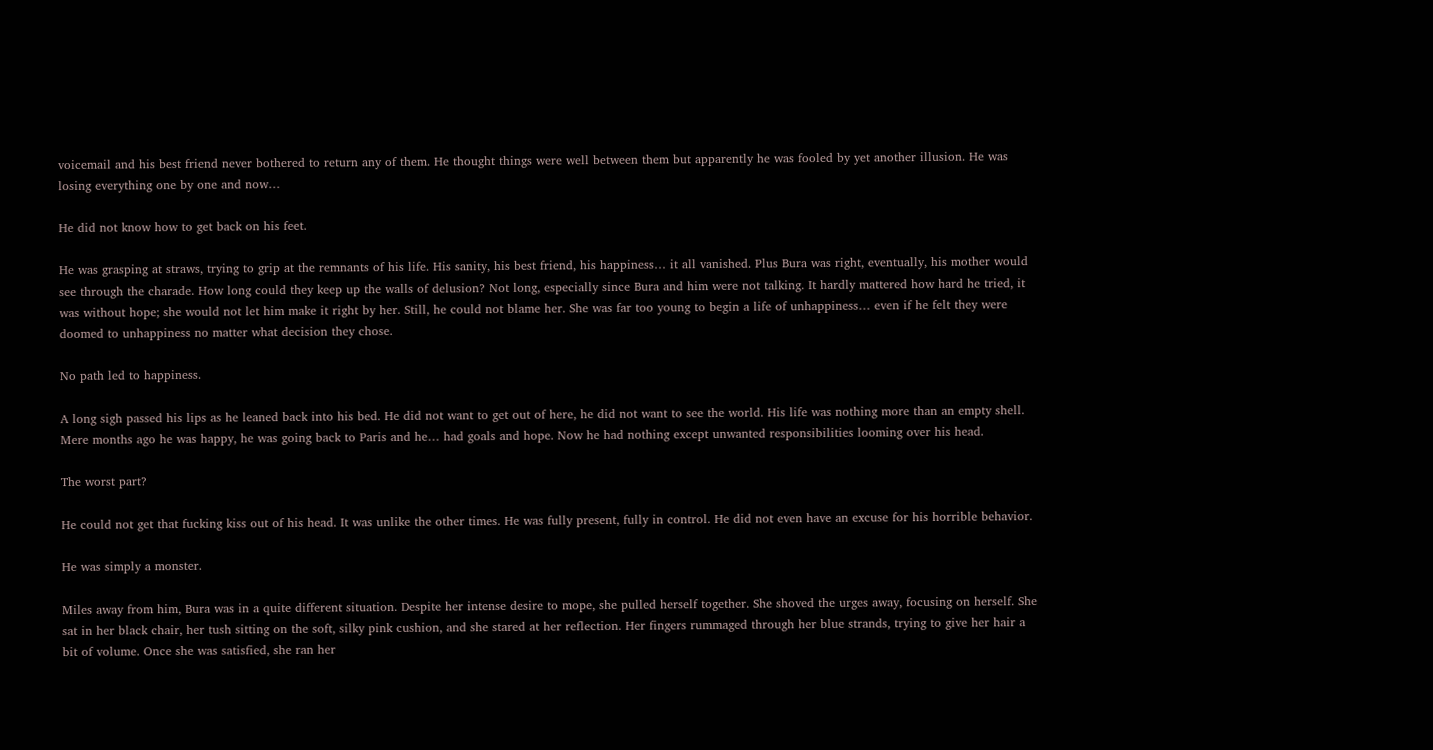voicemail and his best friend never bothered to return any of them. He thought things were well between them but apparently he was fooled by yet another illusion. He was losing everything one by one and now…

He did not know how to get back on his feet.

He was grasping at straws, trying to grip at the remnants of his life. His sanity, his best friend, his happiness… it all vanished. Plus Bura was right, eventually, his mother would see through the charade. How long could they keep up the walls of delusion? Not long, especially since Bura and him were not talking. It hardly mattered how hard he tried, it was without hope; she would not let him make it right by her. Still, he could not blame her. She was far too young to begin a life of unhappiness… even if he felt they were doomed to unhappiness no matter what decision they chose.

No path led to happiness.

A long sigh passed his lips as he leaned back into his bed. He did not want to get out of here, he did not want to see the world. His life was nothing more than an empty shell. Mere months ago he was happy, he was going back to Paris and he… had goals and hope. Now he had nothing except unwanted responsibilities looming over his head.

The worst part?

He could not get that fucking kiss out of his head. It was unlike the other times. He was fully present, fully in control. He did not even have an excuse for his horrible behavior.

He was simply a monster.

Miles away from him, Bura was in a quite different situation. Despite her intense desire to mope, she pulled herself together. She shoved the urges away, focusing on herself. She sat in her black chair, her tush sitting on the soft, silky pink cushion, and she stared at her reflection. Her fingers rummaged through her blue strands, trying to give her hair a bit of volume. Once she was satisfied, she ran her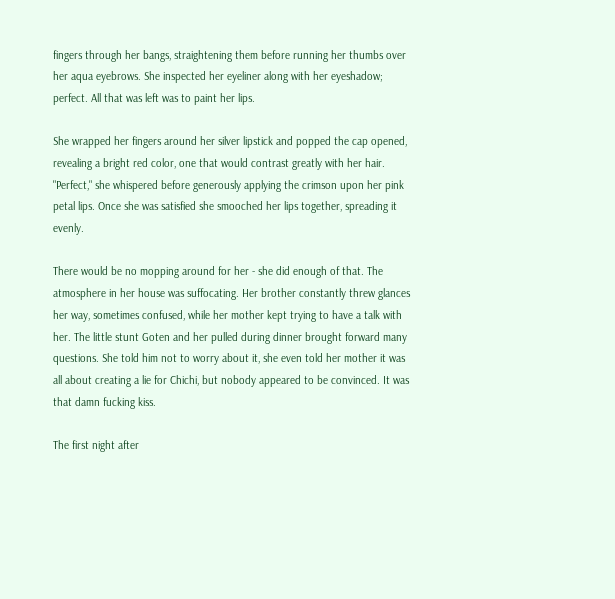fingers through her bangs, straightening them before running her thumbs over her aqua eyebrows. She inspected her eyeliner along with her eyeshadow; perfect. All that was left was to paint her lips.

She wrapped her fingers around her silver lipstick and popped the cap opened, revealing a bright red color, one that would contrast greatly with her hair. "Perfect," she whispered before generously applying the crimson upon her pink petal lips. Once she was satisfied she smooched her lips together, spreading it evenly.

There would be no mopping around for her - she did enough of that. The atmosphere in her house was suffocating. Her brother constantly threw glances her way, sometimes confused, while her mother kept trying to have a talk with her. The little stunt Goten and her pulled during dinner brought forward many questions. She told him not to worry about it, she even told her mother it was all about creating a lie for Chichi, but nobody appeared to be convinced. It was that damn fucking kiss.

The first night after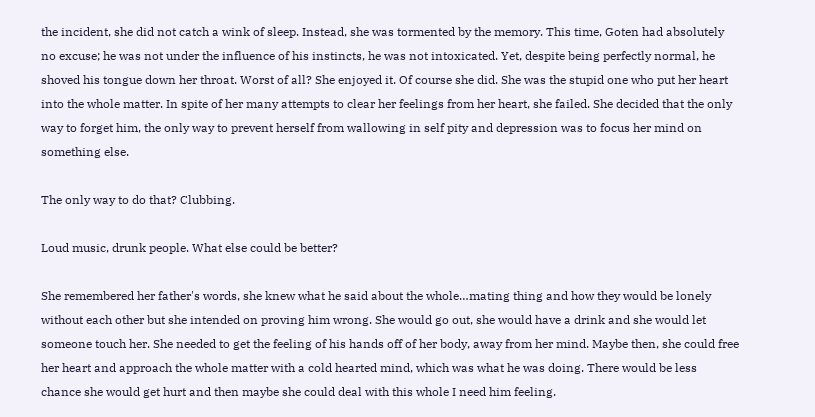the incident, she did not catch a wink of sleep. Instead, she was tormented by the memory. This time, Goten had absolutely no excuse; he was not under the influence of his instincts, he was not intoxicated. Yet, despite being perfectly normal, he shoved his tongue down her throat. Worst of all? She enjoyed it. Of course she did. She was the stupid one who put her heart into the whole matter. In spite of her many attempts to clear her feelings from her heart, she failed. She decided that the only way to forget him, the only way to prevent herself from wallowing in self pity and depression was to focus her mind on something else.

The only way to do that? Clubbing.

Loud music, drunk people. What else could be better?

She remembered her father's words, she knew what he said about the whole…mating thing and how they would be lonely without each other but she intended on proving him wrong. She would go out, she would have a drink and she would let someone touch her. She needed to get the feeling of his hands off of her body, away from her mind. Maybe then, she could free her heart and approach the whole matter with a cold hearted mind, which was what he was doing. There would be less chance she would get hurt and then maybe she could deal with this whole I need him feeling.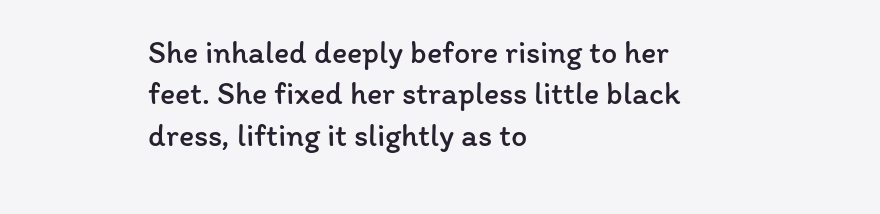She inhaled deeply before rising to her feet. She fixed her strapless little black dress, lifting it slightly as to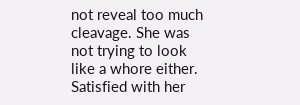not reveal too much cleavage. She was not trying to look like a whore either. Satisfied with her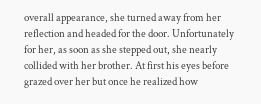overall appearance, she turned away from her reflection and headed for the door. Unfortunately for her, as soon as she stepped out, she nearly collided with her brother. At first his eyes before grazed over her but once he realized how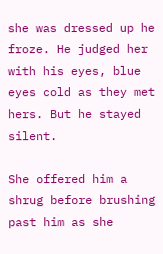she was dressed up he froze. He judged her with his eyes, blue eyes cold as they met hers. But he stayed silent.

She offered him a shrug before brushing past him as she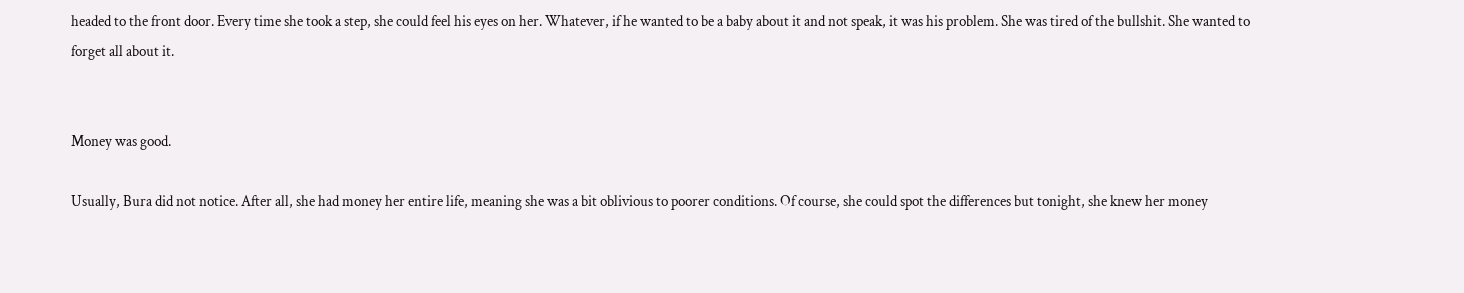headed to the front door. Every time she took a step, she could feel his eyes on her. Whatever, if he wanted to be a baby about it and not speak, it was his problem. She was tired of the bullshit. She wanted to forget all about it.


Money was good.

Usually, Bura did not notice. After all, she had money her entire life, meaning she was a bit oblivious to poorer conditions. Of course, she could spot the differences but tonight, she knew her money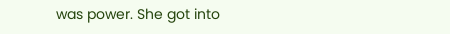was power. She got into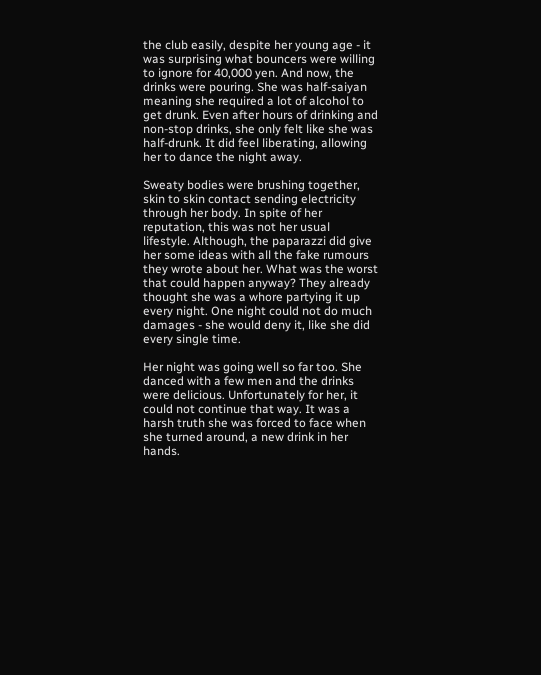the club easily, despite her young age - it was surprising what bouncers were willing to ignore for 40,000 yen. And now, the drinks were pouring. She was half-saiyan meaning she required a lot of alcohol to get drunk. Even after hours of drinking and non-stop drinks, she only felt like she was half-drunk. It did feel liberating, allowing her to dance the night away.

Sweaty bodies were brushing together, skin to skin contact sending electricity through her body. In spite of her reputation, this was not her usual lifestyle. Although, the paparazzi did give her some ideas with all the fake rumours they wrote about her. What was the worst that could happen anyway? They already thought she was a whore partying it up every night. One night could not do much damages - she would deny it, like she did every single time.

Her night was going well so far too. She danced with a few men and the drinks were delicious. Unfortunately for her, it could not continue that way. It was a harsh truth she was forced to face when she turned around, a new drink in her hands.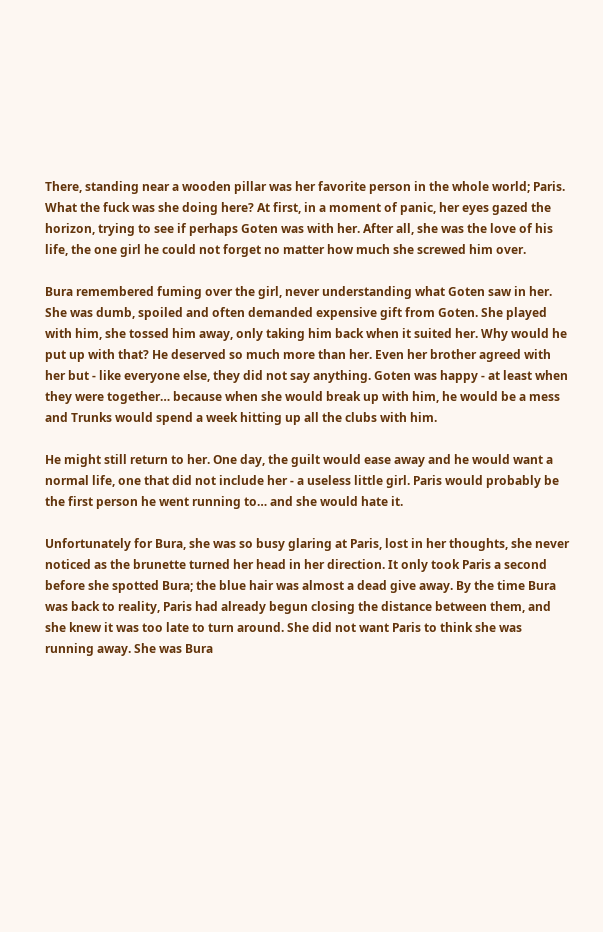There, standing near a wooden pillar was her favorite person in the whole world; Paris. What the fuck was she doing here? At first, in a moment of panic, her eyes gazed the horizon, trying to see if perhaps Goten was with her. After all, she was the love of his life, the one girl he could not forget no matter how much she screwed him over.

Bura remembered fuming over the girl, never understanding what Goten saw in her. She was dumb, spoiled and often demanded expensive gift from Goten. She played with him, she tossed him away, only taking him back when it suited her. Why would he put up with that? He deserved so much more than her. Even her brother agreed with her but - like everyone else, they did not say anything. Goten was happy - at least when they were together… because when she would break up with him, he would be a mess and Trunks would spend a week hitting up all the clubs with him.

He might still return to her. One day, the guilt would ease away and he would want a normal life, one that did not include her - a useless little girl. Paris would probably be the first person he went running to… and she would hate it.

Unfortunately for Bura, she was so busy glaring at Paris, lost in her thoughts, she never noticed as the brunette turned her head in her direction. It only took Paris a second before she spotted Bura; the blue hair was almost a dead give away. By the time Bura was back to reality, Paris had already begun closing the distance between them, and she knew it was too late to turn around. She did not want Paris to think she was running away. She was Bura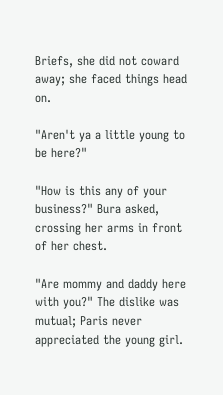Briefs, she did not coward away; she faced things head on.

"Aren't ya a little young to be here?"

"How is this any of your business?" Bura asked, crossing her arms in front of her chest.

"Are mommy and daddy here with you?" The dislike was mutual; Paris never appreciated the young girl.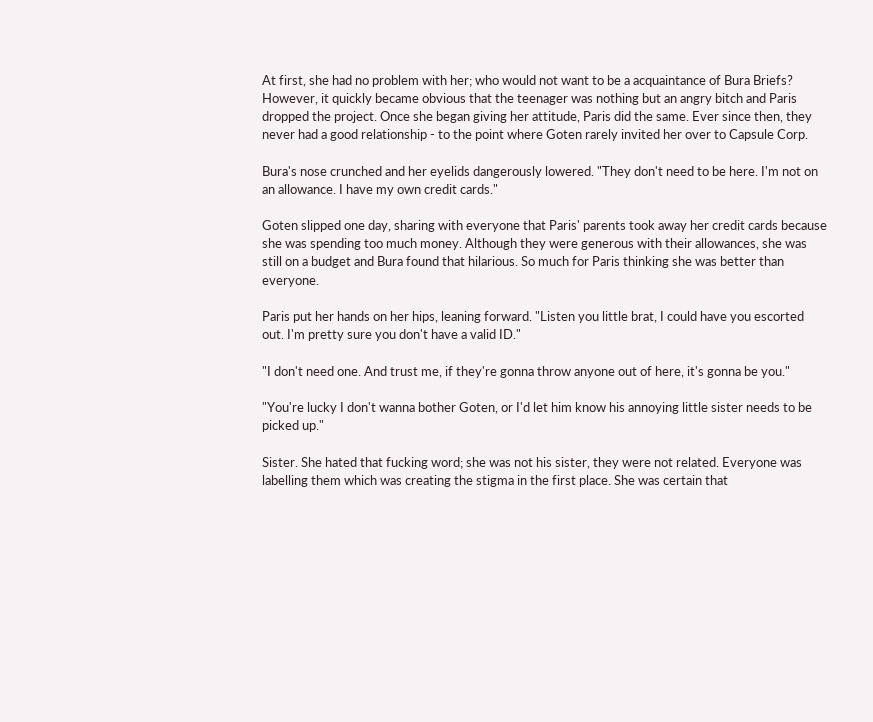At first, she had no problem with her; who would not want to be a acquaintance of Bura Briefs? However, it quickly became obvious that the teenager was nothing but an angry bitch and Paris dropped the project. Once she began giving her attitude, Paris did the same. Ever since then, they never had a good relationship - to the point where Goten rarely invited her over to Capsule Corp.

Bura's nose crunched and her eyelids dangerously lowered. "They don't need to be here. I'm not on an allowance. I have my own credit cards."

Goten slipped one day, sharing with everyone that Paris' parents took away her credit cards because she was spending too much money. Although they were generous with their allowances, she was still on a budget and Bura found that hilarious. So much for Paris thinking she was better than everyone.

Paris put her hands on her hips, leaning forward. "Listen you little brat, I could have you escorted out. I'm pretty sure you don't have a valid ID."

"I don't need one. And trust me, if they're gonna throw anyone out of here, it's gonna be you."

"You're lucky I don't wanna bother Goten, or I'd let him know his annoying little sister needs to be picked up."

Sister. She hated that fucking word; she was not his sister, they were not related. Everyone was labelling them which was creating the stigma in the first place. She was certain that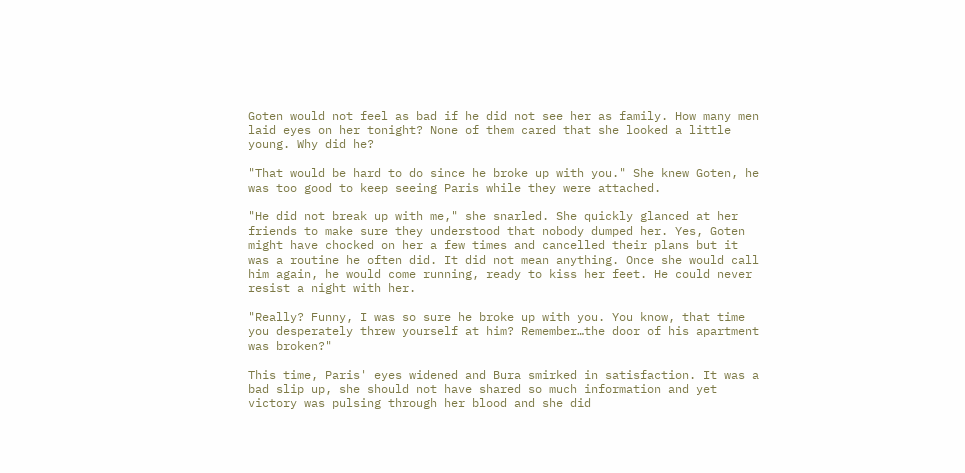Goten would not feel as bad if he did not see her as family. How many men laid eyes on her tonight? None of them cared that she looked a little young. Why did he?

"That would be hard to do since he broke up with you." She knew Goten, he was too good to keep seeing Paris while they were attached.

"He did not break up with me," she snarled. She quickly glanced at her friends to make sure they understood that nobody dumped her. Yes, Goten might have chocked on her a few times and cancelled their plans but it was a routine he often did. It did not mean anything. Once she would call him again, he would come running, ready to kiss her feet. He could never resist a night with her.

"Really? Funny, I was so sure he broke up with you. You know, that time you desperately threw yourself at him? Remember…the door of his apartment was broken?"

This time, Paris' eyes widened and Bura smirked in satisfaction. It was a bad slip up, she should not have shared so much information and yet victory was pulsing through her blood and she did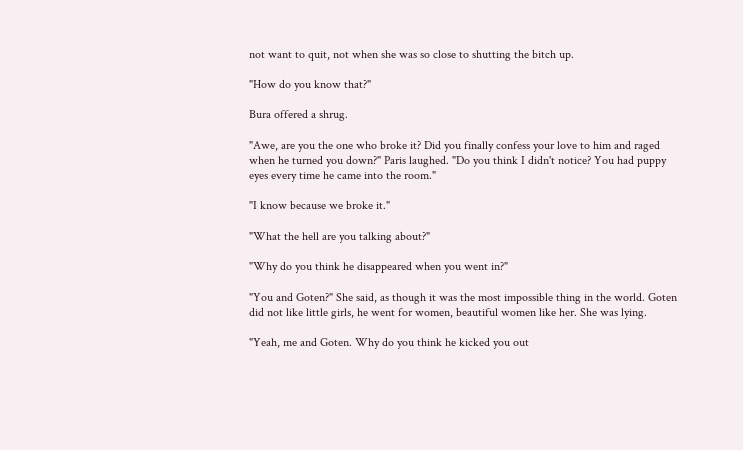not want to quit, not when she was so close to shutting the bitch up.

"How do you know that?"

Bura offered a shrug.

"Awe, are you the one who broke it? Did you finally confess your love to him and raged when he turned you down?" Paris laughed. "Do you think I didn't notice? You had puppy eyes every time he came into the room."

"I know because we broke it."

"What the hell are you talking about?"

"Why do you think he disappeared when you went in?"

"You and Goten?" She said, as though it was the most impossible thing in the world. Goten did not like little girls, he went for women, beautiful women like her. She was lying.

"Yeah, me and Goten. Why do you think he kicked you out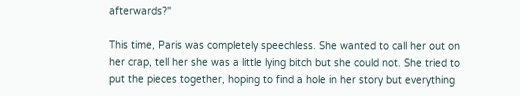afterwards?"

This time, Paris was completely speechless. She wanted to call her out on her crap, tell her she was a little lying bitch but she could not. She tried to put the pieces together, hoping to find a hole in her story but everything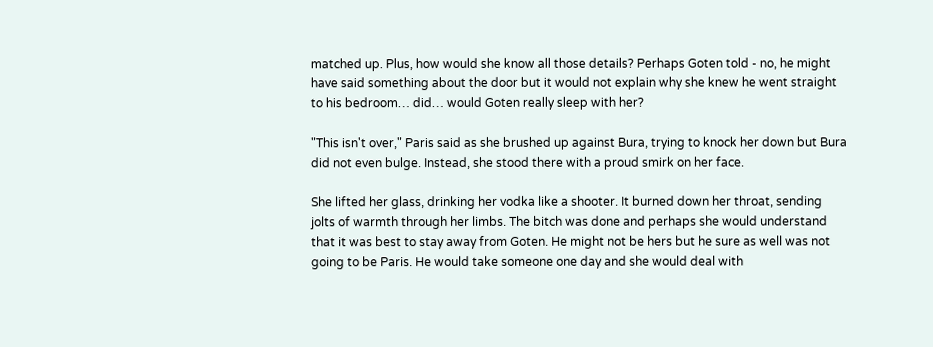matched up. Plus, how would she know all those details? Perhaps Goten told - no, he might have said something about the door but it would not explain why she knew he went straight to his bedroom… did… would Goten really sleep with her?

"This isn't over," Paris said as she brushed up against Bura, trying to knock her down but Bura did not even bulge. Instead, she stood there with a proud smirk on her face.

She lifted her glass, drinking her vodka like a shooter. It burned down her throat, sending jolts of warmth through her limbs. The bitch was done and perhaps she would understand that it was best to stay away from Goten. He might not be hers but he sure as well was not going to be Paris. He would take someone one day and she would deal with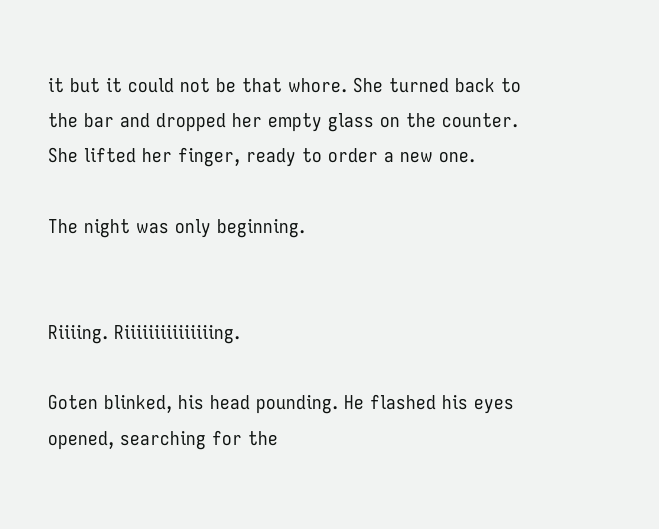it but it could not be that whore. She turned back to the bar and dropped her empty glass on the counter. She lifted her finger, ready to order a new one.

The night was only beginning.


Riiiing. Riiiiiiiiiiiiiiing.

Goten blinked, his head pounding. He flashed his eyes opened, searching for the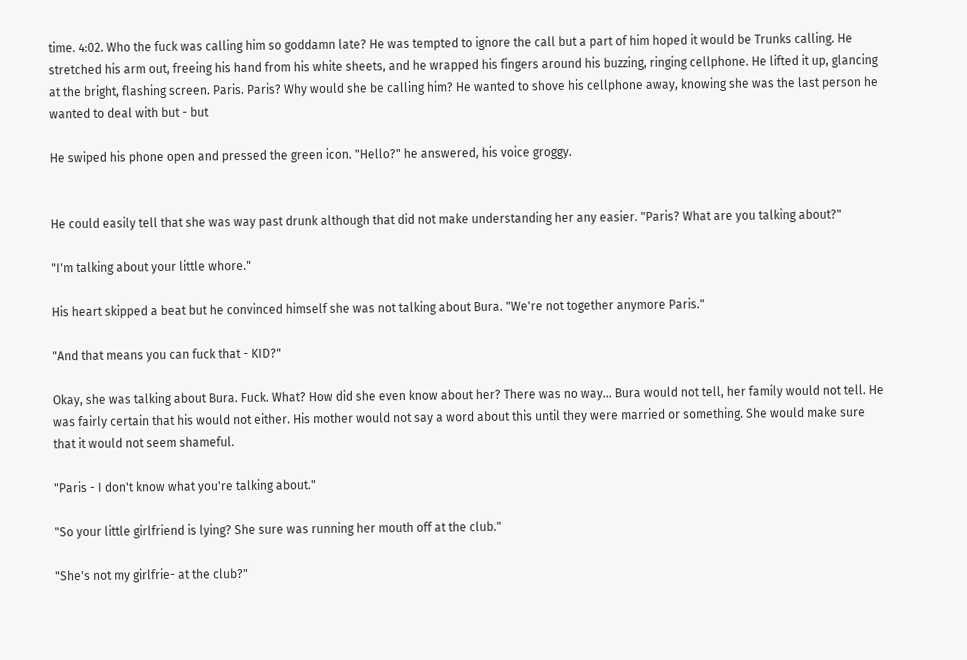time. 4:02. Who the fuck was calling him so goddamn late? He was tempted to ignore the call but a part of him hoped it would be Trunks calling. He stretched his arm out, freeing his hand from his white sheets, and he wrapped his fingers around his buzzing, ringing cellphone. He lifted it up, glancing at the bright, flashing screen. Paris. Paris? Why would she be calling him? He wanted to shove his cellphone away, knowing she was the last person he wanted to deal with but - but

He swiped his phone open and pressed the green icon. "Hello?" he answered, his voice groggy.


He could easily tell that she was way past drunk although that did not make understanding her any easier. "Paris? What are you talking about?"

"I'm talking about your little whore."

His heart skipped a beat but he convinced himself she was not talking about Bura. "We're not together anymore Paris."

"And that means you can fuck that - KID?"

Okay, she was talking about Bura. Fuck. What? How did she even know about her? There was no way… Bura would not tell, her family would not tell. He was fairly certain that his would not either. His mother would not say a word about this until they were married or something. She would make sure that it would not seem shameful.

"Paris - I don't know what you're talking about."

"So your little girlfriend is lying? She sure was running her mouth off at the club."

"She's not my girlfrie- at the club?"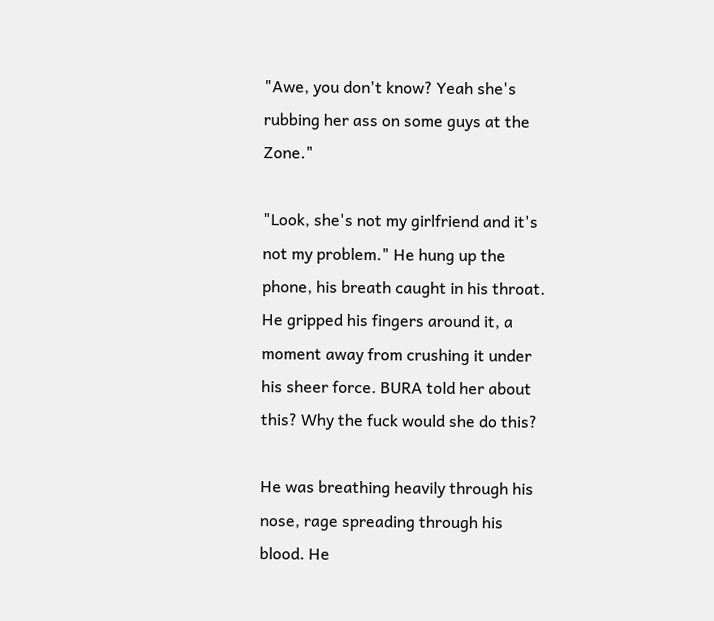"Awe, you don't know? Yeah she's rubbing her ass on some guys at the Zone."

"Look, she's not my girlfriend and it's not my problem." He hung up the phone, his breath caught in his throat. He gripped his fingers around it, a moment away from crushing it under his sheer force. BURA told her about this? Why the fuck would she do this?

He was breathing heavily through his nose, rage spreading through his blood. He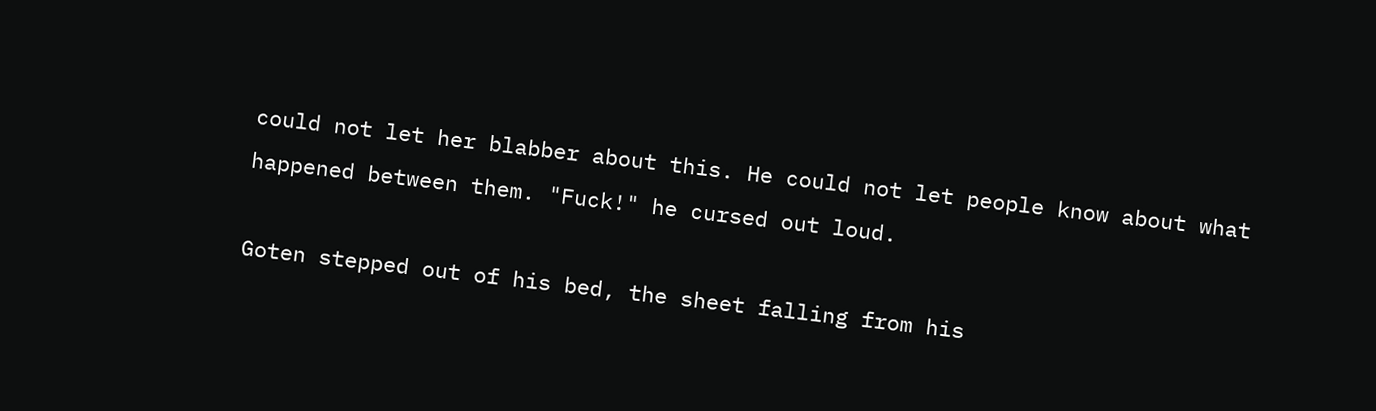could not let her blabber about this. He could not let people know about what happened between them. "Fuck!" he cursed out loud.

Goten stepped out of his bed, the sheet falling from his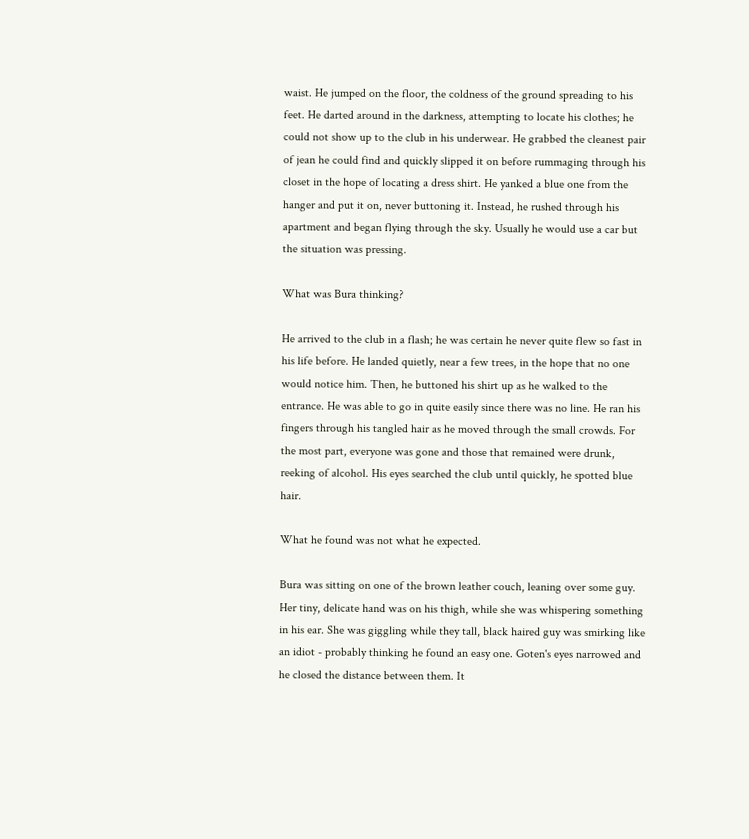waist. He jumped on the floor, the coldness of the ground spreading to his feet. He darted around in the darkness, attempting to locate his clothes; he could not show up to the club in his underwear. He grabbed the cleanest pair of jean he could find and quickly slipped it on before rummaging through his closet in the hope of locating a dress shirt. He yanked a blue one from the hanger and put it on, never buttoning it. Instead, he rushed through his apartment and began flying through the sky. Usually he would use a car but the situation was pressing.

What was Bura thinking?

He arrived to the club in a flash; he was certain he never quite flew so fast in his life before. He landed quietly, near a few trees, in the hope that no one would notice him. Then, he buttoned his shirt up as he walked to the entrance. He was able to go in quite easily since there was no line. He ran his fingers through his tangled hair as he moved through the small crowds. For the most part, everyone was gone and those that remained were drunk, reeking of alcohol. His eyes searched the club until quickly, he spotted blue hair.

What he found was not what he expected.

Bura was sitting on one of the brown leather couch, leaning over some guy. Her tiny, delicate hand was on his thigh, while she was whispering something in his ear. She was giggling while they tall, black haired guy was smirking like an idiot - probably thinking he found an easy one. Goten's eyes narrowed and he closed the distance between them. It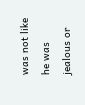was not like he was jealous or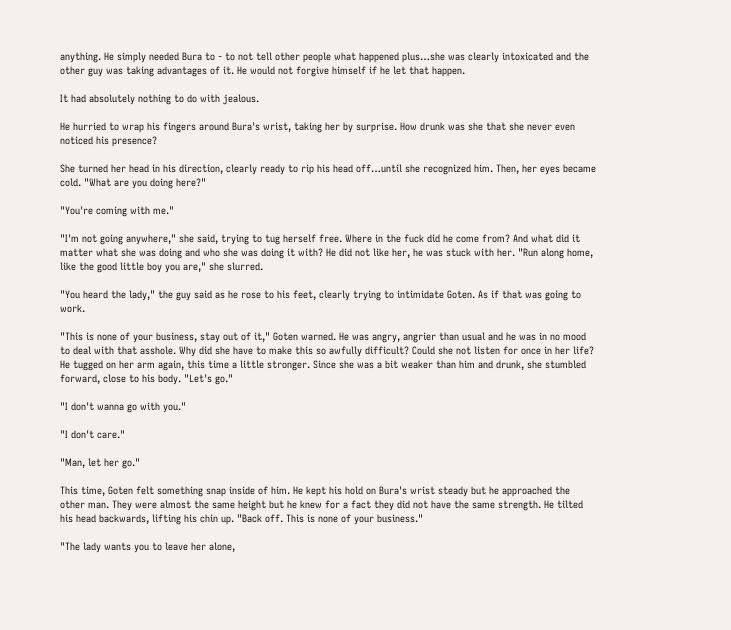anything. He simply needed Bura to - to not tell other people what happened plus…she was clearly intoxicated and the other guy was taking advantages of it. He would not forgive himself if he let that happen.

It had absolutely nothing to do with jealous.

He hurried to wrap his fingers around Bura's wrist, taking her by surprise. How drunk was she that she never even noticed his presence?

She turned her head in his direction, clearly ready to rip his head off…until she recognized him. Then, her eyes became cold. "What are you doing here?"

"You're coming with me."

"I'm not going anywhere," she said, trying to tug herself free. Where in the fuck did he come from? And what did it matter what she was doing and who she was doing it with? He did not like her, he was stuck with her. "Run along home, like the good little boy you are," she slurred.

"You heard the lady," the guy said as he rose to his feet, clearly trying to intimidate Goten. As if that was going to work.

"This is none of your business, stay out of it," Goten warned. He was angry, angrier than usual and he was in no mood to deal with that asshole. Why did she have to make this so awfully difficult? Could she not listen for once in her life? He tugged on her arm again, this time a little stronger. Since she was a bit weaker than him and drunk, she stumbled forward, close to his body. "Let's go."

"I don't wanna go with you."

"I don't care."

"Man, let her go."

This time, Goten felt something snap inside of him. He kept his hold on Bura's wrist steady but he approached the other man. They were almost the same height but he knew for a fact they did not have the same strength. He tilted his head backwards, lifting his chin up. "Back off. This is none of your business."

"The lady wants you to leave her alone,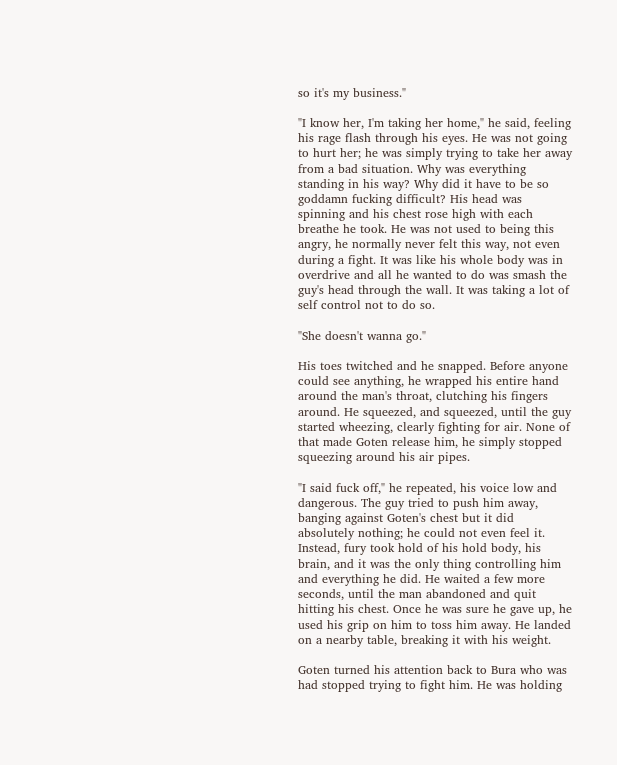so it's my business."

"I know her, I'm taking her home," he said, feeling his rage flash through his eyes. He was not going to hurt her; he was simply trying to take her away from a bad situation. Why was everything standing in his way? Why did it have to be so goddamn fucking difficult? His head was spinning and his chest rose high with each breathe he took. He was not used to being this angry, he normally never felt this way, not even during a fight. It was like his whole body was in overdrive and all he wanted to do was smash the guy's head through the wall. It was taking a lot of self control not to do so.

"She doesn't wanna go."

His toes twitched and he snapped. Before anyone could see anything, he wrapped his entire hand around the man's throat, clutching his fingers around. He squeezed, and squeezed, until the guy started wheezing, clearly fighting for air. None of that made Goten release him, he simply stopped squeezing around his air pipes.

"I said fuck off," he repeated, his voice low and dangerous. The guy tried to push him away, banging against Goten's chest but it did absolutely nothing; he could not even feel it. Instead, fury took hold of his hold body, his brain, and it was the only thing controlling him and everything he did. He waited a few more seconds, until the man abandoned and quit hitting his chest. Once he was sure he gave up, he used his grip on him to toss him away. He landed on a nearby table, breaking it with his weight.

Goten turned his attention back to Bura who was had stopped trying to fight him. He was holding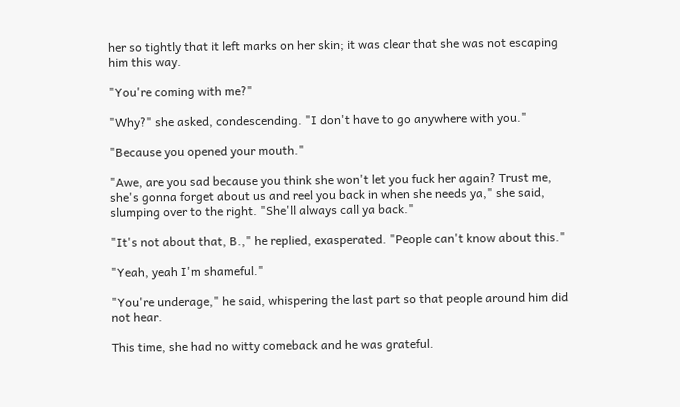her so tightly that it left marks on her skin; it was clear that she was not escaping him this way.

"You're coming with me?"

"Why?" she asked, condescending. "I don't have to go anywhere with you."

"Because you opened your mouth."

"Awe, are you sad because you think she won't let you fuck her again? Trust me, she's gonna forget about us and reel you back in when she needs ya," she said, slumping over to the right. "She'll always call ya back."

"It's not about that, B.," he replied, exasperated. "People can't know about this."

"Yeah, yeah I'm shameful."

"You're underage," he said, whispering the last part so that people around him did not hear.

This time, she had no witty comeback and he was grateful.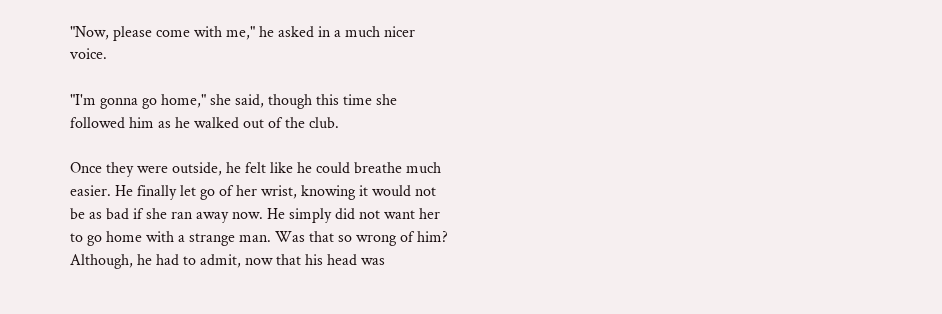"Now, please come with me," he asked in a much nicer voice.

"I'm gonna go home," she said, though this time she followed him as he walked out of the club.

Once they were outside, he felt like he could breathe much easier. He finally let go of her wrist, knowing it would not be as bad if she ran away now. He simply did not want her to go home with a strange man. Was that so wrong of him? Although, he had to admit, now that his head was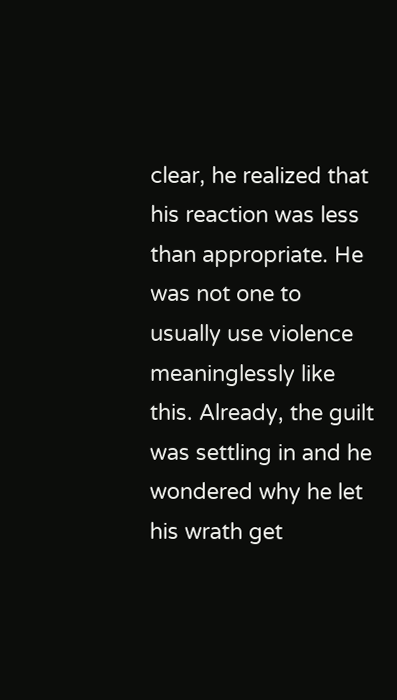clear, he realized that his reaction was less than appropriate. He was not one to usually use violence meaninglessly like this. Already, the guilt was settling in and he wondered why he let his wrath get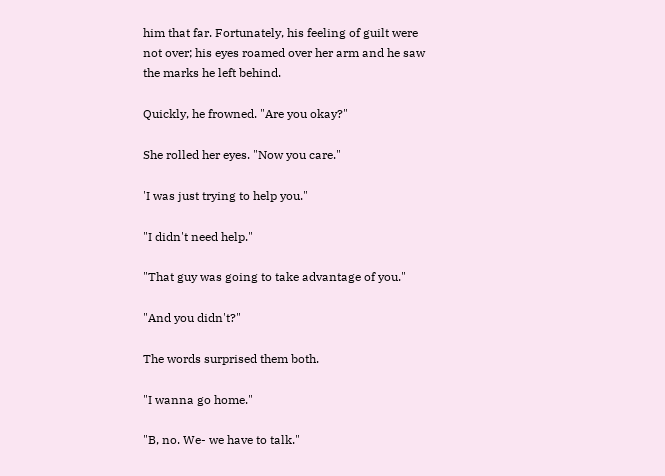him that far. Fortunately, his feeling of guilt were not over; his eyes roamed over her arm and he saw the marks he left behind.

Quickly, he frowned. "Are you okay?"

She rolled her eyes. "Now you care."

'I was just trying to help you."

"I didn't need help."

"That guy was going to take advantage of you."

"And you didn't?"

The words surprised them both.

"I wanna go home."

"B, no. We- we have to talk."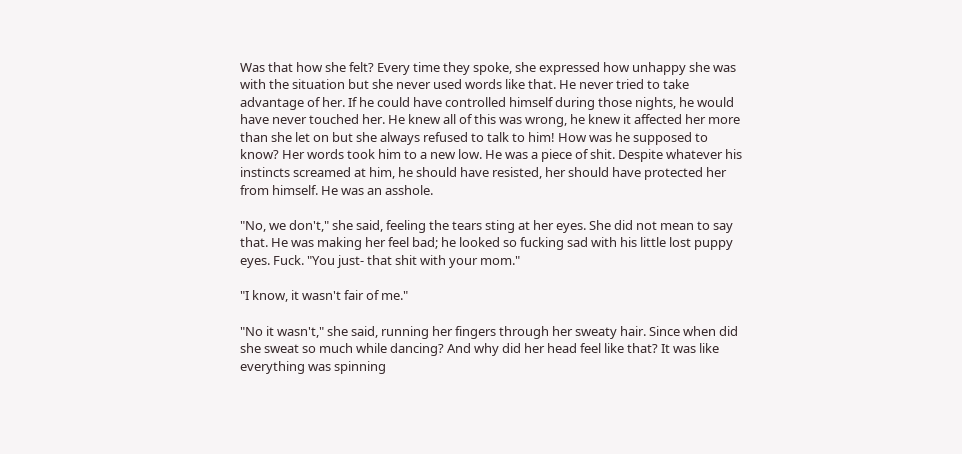Was that how she felt? Every time they spoke, she expressed how unhappy she was with the situation but she never used words like that. He never tried to take advantage of her. If he could have controlled himself during those nights, he would have never touched her. He knew all of this was wrong, he knew it affected her more than she let on but she always refused to talk to him! How was he supposed to know? Her words took him to a new low. He was a piece of shit. Despite whatever his instincts screamed at him, he should have resisted, her should have protected her from himself. He was an asshole.

"No, we don't," she said, feeling the tears sting at her eyes. She did not mean to say that. He was making her feel bad; he looked so fucking sad with his little lost puppy eyes. Fuck. "You just- that shit with your mom."

"I know, it wasn't fair of me."

"No it wasn't," she said, running her fingers through her sweaty hair. Since when did she sweat so much while dancing? And why did her head feel like that? It was like everything was spinning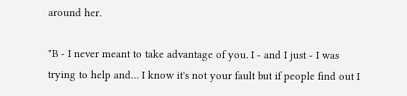around her.

"B - I never meant to take advantage of you. I - and I just - I was trying to help and… I know it's not your fault but if people find out I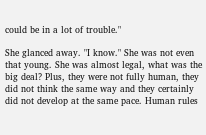could be in a lot of trouble."

She glanced away. "I know." She was not even that young. She was almost legal, what was the big deal? Plus, they were not fully human, they did not think the same way and they certainly did not develop at the same pace. Human rules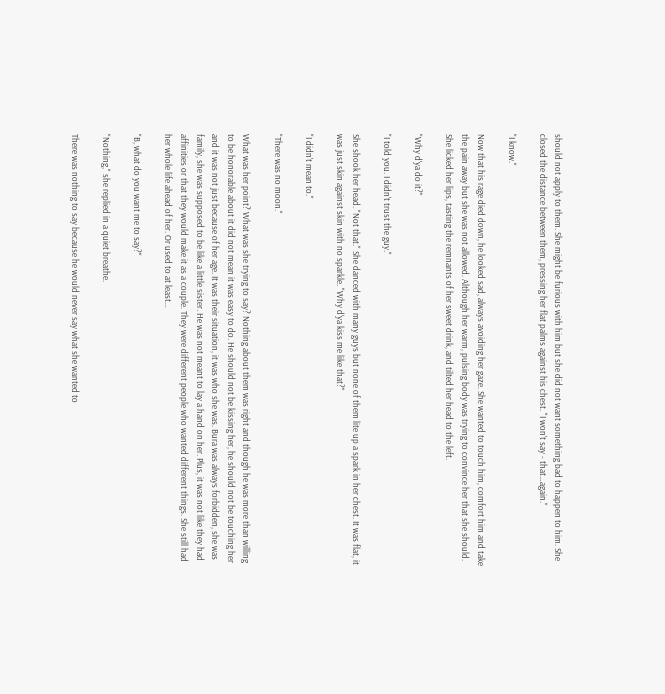should not apply to them. She might be furious with him but she did not want something bad to happen to him. She closed the distance between them, pressing her flat palms against his chest. "I won't say - that…again."

"I know."

Now that his rage died down, he looked sad, always avoiding her gaze. She wanted to touch him, comfort him and take the pain away but she was not allowed. Although her warm, pulsing body was trying to convince her that she should. She licked her lips, tasting the remnants of her sweet drink, and tilted her head to the left.

"Why d'ya do it?"

"I told you. I didn't trust the guy."

She shook her head. "Not that." She danced with many guys but none of them lite up a spark in her chest. It was flat, it was just skin against skin with no sparkle. "Why d'ya kiss me like that?"

"I didn't mean to."

"There was no moon."

What was her point? What was she trying to say? Nothing about them was right and though he was more than willing to be honorable about it did not mean it was easy to do. He should not be kissing her, he should not be touching her and it was not just because of her age. It was their situation, it was who she was. Bura was always forbidden, she was family, she was supposed to be like a little sister. He was not meant to lay a hand on her. Plus, it was not like they had affinities or that they would make it as a couple. They were different people who wanted different things. She still had her whole life ahead of her. Or used to at least…

"B, what do you want me to say?"

"Nothing," she replied in a quiet breathe.

There was nothing to say because he would never say what she wanted to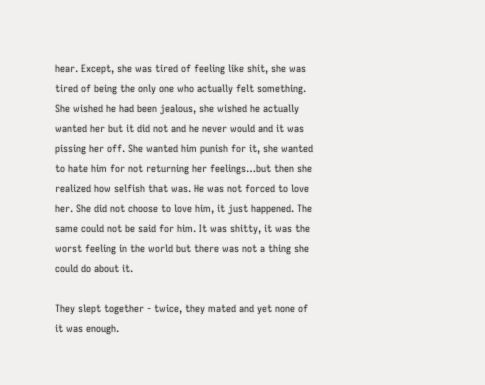hear. Except, she was tired of feeling like shit, she was tired of being the only one who actually felt something. She wished he had been jealous, she wished he actually wanted her but it did not and he never would and it was pissing her off. She wanted him punish for it, she wanted to hate him for not returning her feelings…but then she realized how selfish that was. He was not forced to love her. She did not choose to love him, it just happened. The same could not be said for him. It was shitty, it was the worst feeling in the world but there was not a thing she could do about it.

They slept together - twice, they mated and yet none of it was enough.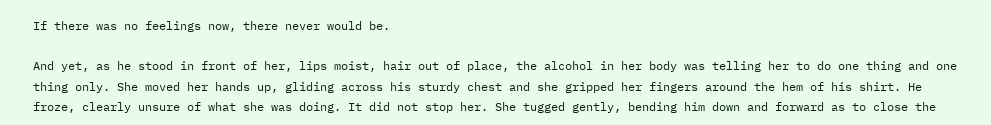If there was no feelings now, there never would be.

And yet, as he stood in front of her, lips moist, hair out of place, the alcohol in her body was telling her to do one thing and one thing only. She moved her hands up, gliding across his sturdy chest and she gripped her fingers around the hem of his shirt. He froze, clearly unsure of what she was doing. It did not stop her. She tugged gently, bending him down and forward as to close the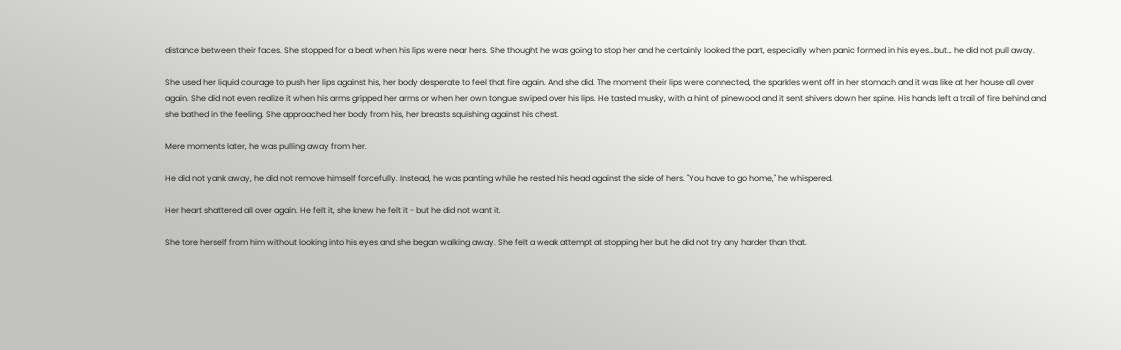distance between their faces. She stopped for a beat when his lips were near hers. She thought he was going to stop her and he certainly looked the part, especially when panic formed in his eyes…but… he did not pull away.

She used her liquid courage to push her lips against his, her body desperate to feel that fire again. And she did. The moment their lips were connected, the sparkles went off in her stomach and it was like at her house all over again. She did not even realize it when his arms gripped her arms or when her own tongue swiped over his lips. He tasted musky, with a hint of pinewood and it sent shivers down her spine. His hands left a trail of fire behind and she bathed in the feeling. She approached her body from his, her breasts squishing against his chest.

Mere moments later, he was pulling away from her.

He did not yank away, he did not remove himself forcefully. Instead, he was panting while he rested his head against the side of hers. "You have to go home," he whispered.

Her heart shattered all over again. He felt it, she knew he felt it - but he did not want it.

She tore herself from him without looking into his eyes and she began walking away. She felt a weak attempt at stopping her but he did not try any harder than that.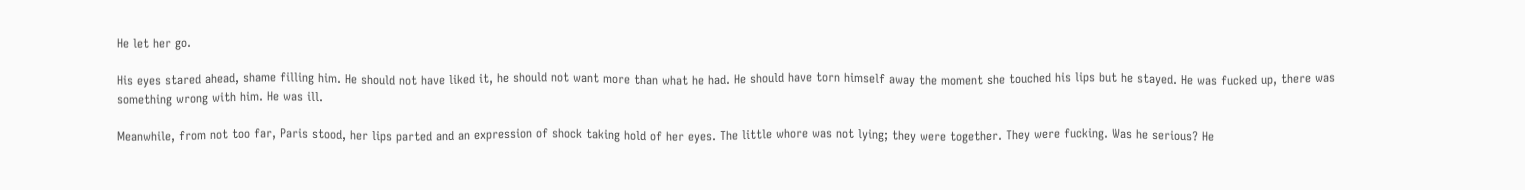He let her go.

His eyes stared ahead, shame filling him. He should not have liked it, he should not want more than what he had. He should have torn himself away the moment she touched his lips but he stayed. He was fucked up, there was something wrong with him. He was ill.

Meanwhile, from not too far, Paris stood, her lips parted and an expression of shock taking hold of her eyes. The little whore was not lying; they were together. They were fucking. Was he serious? He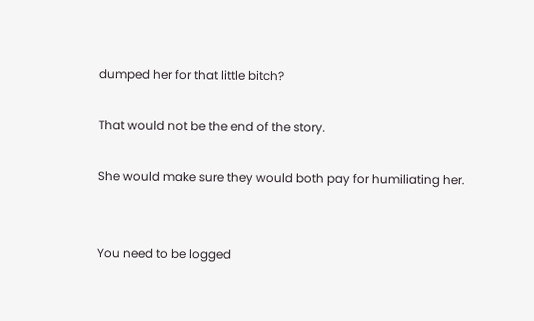dumped her for that little bitch?

That would not be the end of the story.

She would make sure they would both pay for humiliating her.


You need to be logged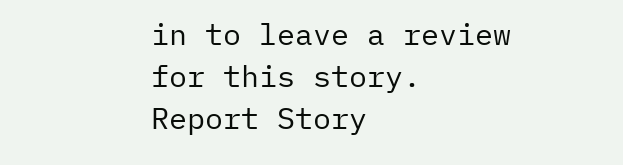in to leave a review for this story.
Report Story